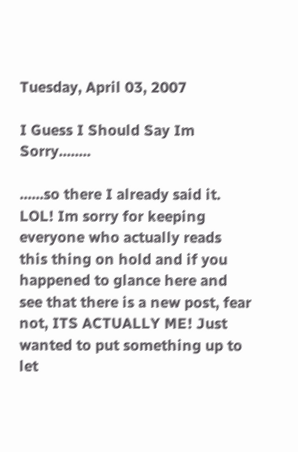Tuesday, April 03, 2007

I Guess I Should Say Im Sorry........

......so there I already said it. LOL! Im sorry for keeping everyone who actually reads this thing on hold and if you happened to glance here and see that there is a new post, fear not, ITS ACTUALLY ME! Just wanted to put something up to let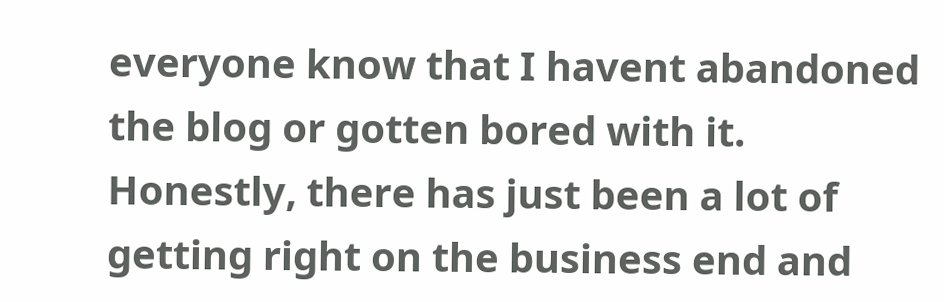everyone know that I havent abandoned the blog or gotten bored with it. Honestly, there has just been a lot of getting right on the business end and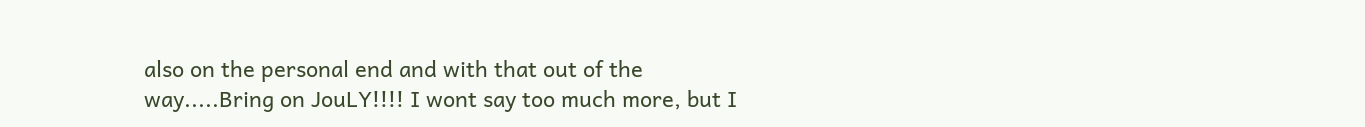also on the personal end and with that out of the way.....Bring on JouLY!!!! I wont say too much more, but I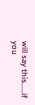will say this.....if you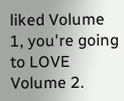liked Volume 1, you're going to LOVE Volume 2.